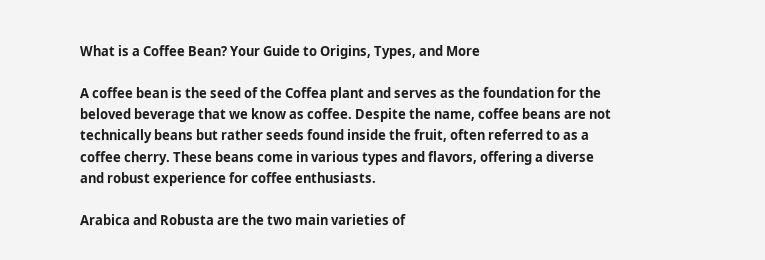What is a Coffee Bean? Your Guide to Origins, Types, and More

A coffee bean is the seed of the Coffea plant and serves as the foundation for the beloved beverage that we know as coffee. Despite the name, coffee beans are not technically beans but rather seeds found inside the fruit, often referred to as a coffee cherry. These beans come in various types and flavors, offering a diverse and robust experience for coffee enthusiasts.

Arabica and Robusta are the two main varieties of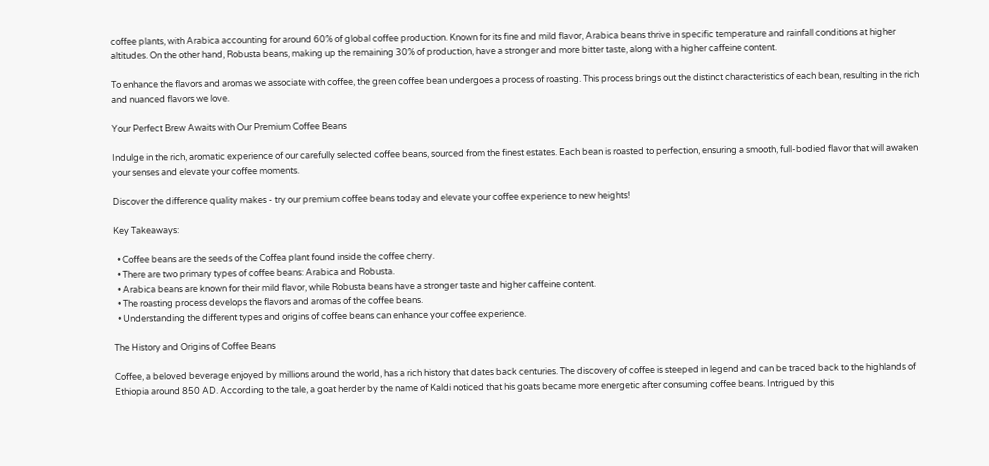coffee plants, with Arabica accounting for around 60% of global coffee production. Known for its fine and mild flavor, Arabica beans thrive in specific temperature and rainfall conditions at higher altitudes. On the other hand, Robusta beans, making up the remaining 30% of production, have a stronger and more bitter taste, along with a higher caffeine content.

To enhance the flavors and aromas we associate with coffee, the green coffee bean undergoes a process of roasting. This process brings out the distinct characteristics of each bean, resulting in the rich and nuanced flavors we love.

Your Perfect Brew Awaits with Our Premium Coffee Beans

Indulge in the rich, aromatic experience of our carefully selected coffee beans, sourced from the finest estates. Each bean is roasted to perfection, ensuring a smooth, full-bodied flavor that will awaken your senses and elevate your coffee moments.

Discover the difference quality makes - try our premium coffee beans today and elevate your coffee experience to new heights!

Key Takeaways:

  • Coffee beans are the seeds of the Coffea plant found inside the coffee cherry.
  • There are two primary types of coffee beans: Arabica and Robusta.
  • Arabica beans are known for their mild flavor, while Robusta beans have a stronger taste and higher caffeine content.
  • The roasting process develops the flavors and aromas of the coffee beans.
  • Understanding the different types and origins of coffee beans can enhance your coffee experience.

The History and Origins of Coffee Beans

Coffee, a beloved beverage enjoyed by millions around the world, has a rich history that dates back centuries. The discovery of coffee is steeped in legend and can be traced back to the highlands of Ethiopia around 850 AD. According to the tale, a goat herder by the name of Kaldi noticed that his goats became more energetic after consuming coffee beans. Intrigued by this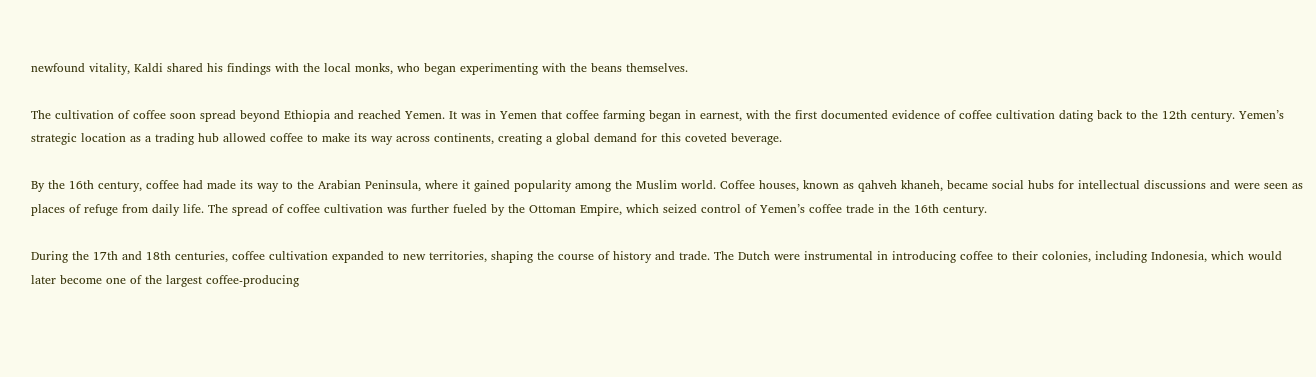newfound vitality, Kaldi shared his findings with the local monks, who began experimenting with the beans themselves.

The cultivation of coffee soon spread beyond Ethiopia and reached Yemen. It was in Yemen that coffee farming began in earnest, with the first documented evidence of coffee cultivation dating back to the 12th century. Yemen’s strategic location as a trading hub allowed coffee to make its way across continents, creating a global demand for this coveted beverage.

By the 16th century, coffee had made its way to the Arabian Peninsula, where it gained popularity among the Muslim world. Coffee houses, known as qahveh khaneh, became social hubs for intellectual discussions and were seen as places of refuge from daily life. The spread of coffee cultivation was further fueled by the Ottoman Empire, which seized control of Yemen’s coffee trade in the 16th century.

During the 17th and 18th centuries, coffee cultivation expanded to new territories, shaping the course of history and trade. The Dutch were instrumental in introducing coffee to their colonies, including Indonesia, which would later become one of the largest coffee-producing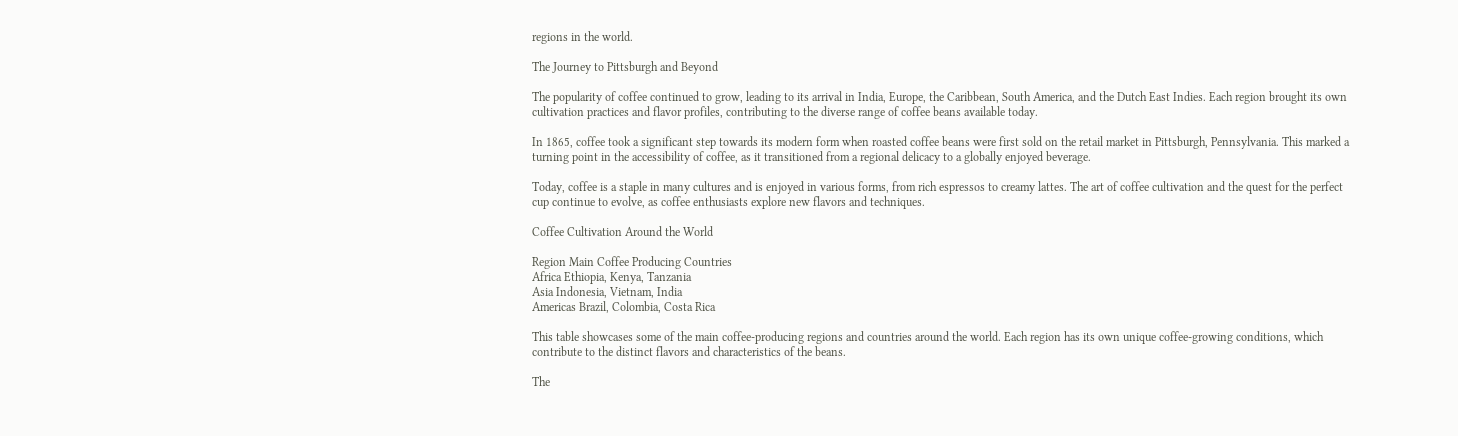regions in the world.

The Journey to Pittsburgh and Beyond

The popularity of coffee continued to grow, leading to its arrival in India, Europe, the Caribbean, South America, and the Dutch East Indies. Each region brought its own cultivation practices and flavor profiles, contributing to the diverse range of coffee beans available today.

In 1865, coffee took a significant step towards its modern form when roasted coffee beans were first sold on the retail market in Pittsburgh, Pennsylvania. This marked a turning point in the accessibility of coffee, as it transitioned from a regional delicacy to a globally enjoyed beverage.

Today, coffee is a staple in many cultures and is enjoyed in various forms, from rich espressos to creamy lattes. The art of coffee cultivation and the quest for the perfect cup continue to evolve, as coffee enthusiasts explore new flavors and techniques.

Coffee Cultivation Around the World

Region Main Coffee Producing Countries
Africa Ethiopia, Kenya, Tanzania
Asia Indonesia, Vietnam, India
Americas Brazil, Colombia, Costa Rica

This table showcases some of the main coffee-producing regions and countries around the world. Each region has its own unique coffee-growing conditions, which contribute to the distinct flavors and characteristics of the beans.

The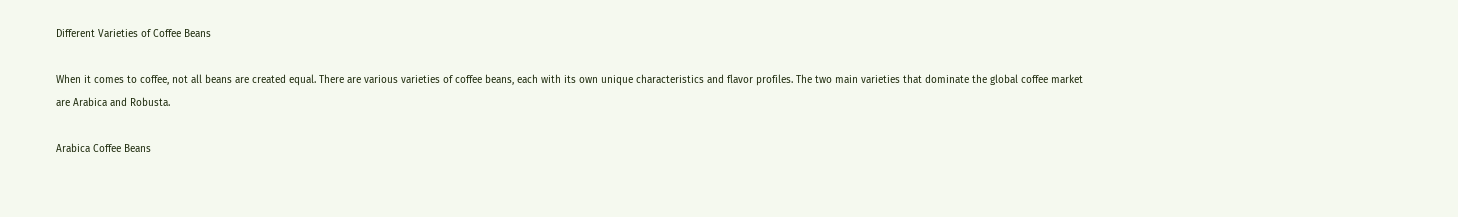Different Varieties of Coffee Beans

When it comes to coffee, not all beans are created equal. There are various varieties of coffee beans, each with its own unique characteristics and flavor profiles. The two main varieties that dominate the global coffee market are Arabica and Robusta.

Arabica Coffee Beans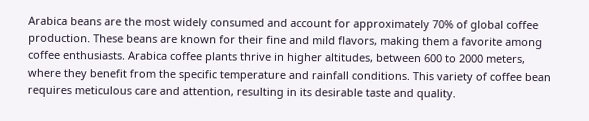Arabica beans are the most widely consumed and account for approximately 70% of global coffee production. These beans are known for their fine and mild flavors, making them a favorite among coffee enthusiasts. Arabica coffee plants thrive in higher altitudes, between 600 to 2000 meters, where they benefit from the specific temperature and rainfall conditions. This variety of coffee bean requires meticulous care and attention, resulting in its desirable taste and quality.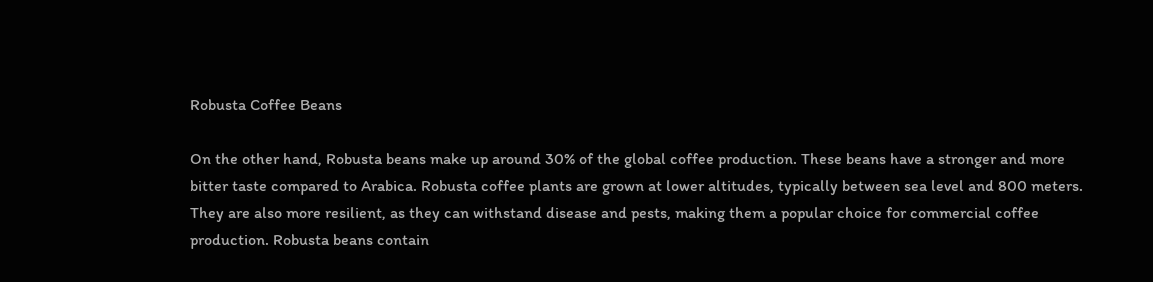Robusta Coffee Beans

On the other hand, Robusta beans make up around 30% of the global coffee production. These beans have a stronger and more bitter taste compared to Arabica. Robusta coffee plants are grown at lower altitudes, typically between sea level and 800 meters. They are also more resilient, as they can withstand disease and pests, making them a popular choice for commercial coffee production. Robusta beans contain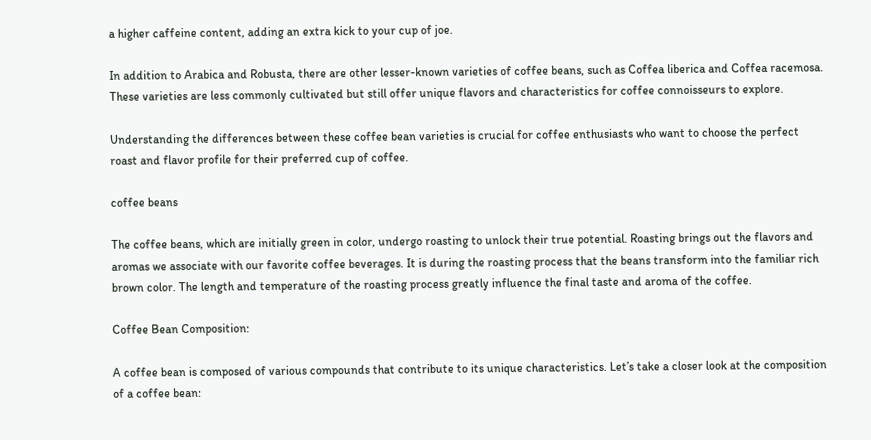a higher caffeine content, adding an extra kick to your cup of joe.

In addition to Arabica and Robusta, there are other lesser-known varieties of coffee beans, such as Coffea liberica and Coffea racemosa. These varieties are less commonly cultivated but still offer unique flavors and characteristics for coffee connoisseurs to explore.

Understanding the differences between these coffee bean varieties is crucial for coffee enthusiasts who want to choose the perfect roast and flavor profile for their preferred cup of coffee.

coffee beans

The coffee beans, which are initially green in color, undergo roasting to unlock their true potential. Roasting brings out the flavors and aromas we associate with our favorite coffee beverages. It is during the roasting process that the beans transform into the familiar rich brown color. The length and temperature of the roasting process greatly influence the final taste and aroma of the coffee.

Coffee Bean Composition:

A coffee bean is composed of various compounds that contribute to its unique characteristics. Let’s take a closer look at the composition of a coffee bean: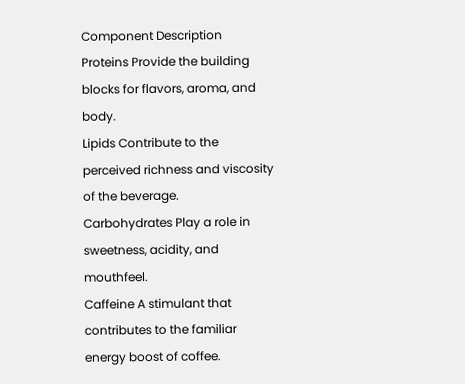Component Description
Proteins Provide the building blocks for flavors, aroma, and body.
Lipids Contribute to the perceived richness and viscosity of the beverage.
Carbohydrates Play a role in sweetness, acidity, and mouthfeel.
Caffeine A stimulant that contributes to the familiar energy boost of coffee.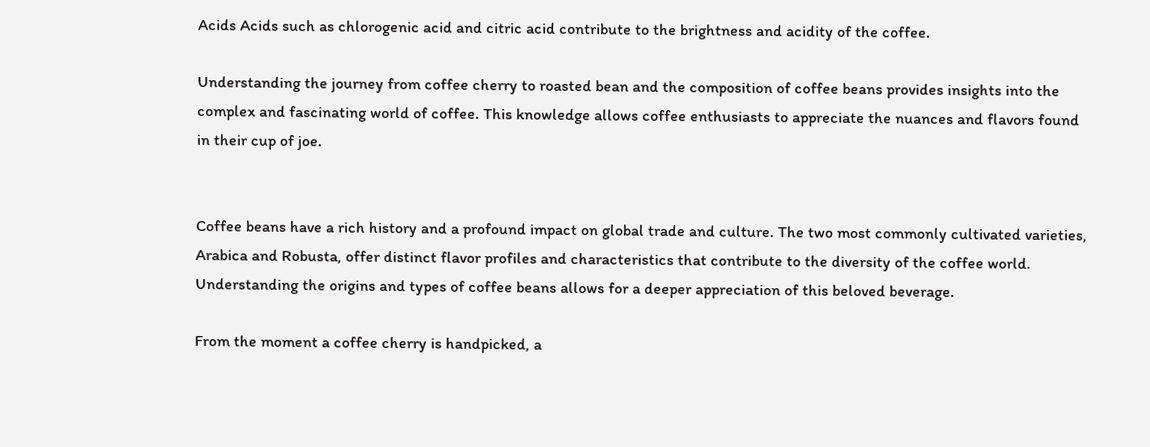Acids Acids such as chlorogenic acid and citric acid contribute to the brightness and acidity of the coffee.

Understanding the journey from coffee cherry to roasted bean and the composition of coffee beans provides insights into the complex and fascinating world of coffee. This knowledge allows coffee enthusiasts to appreciate the nuances and flavors found in their cup of joe.


Coffee beans have a rich history and a profound impact on global trade and culture. The two most commonly cultivated varieties, Arabica and Robusta, offer distinct flavor profiles and characteristics that contribute to the diversity of the coffee world. Understanding the origins and types of coffee beans allows for a deeper appreciation of this beloved beverage.

From the moment a coffee cherry is handpicked, a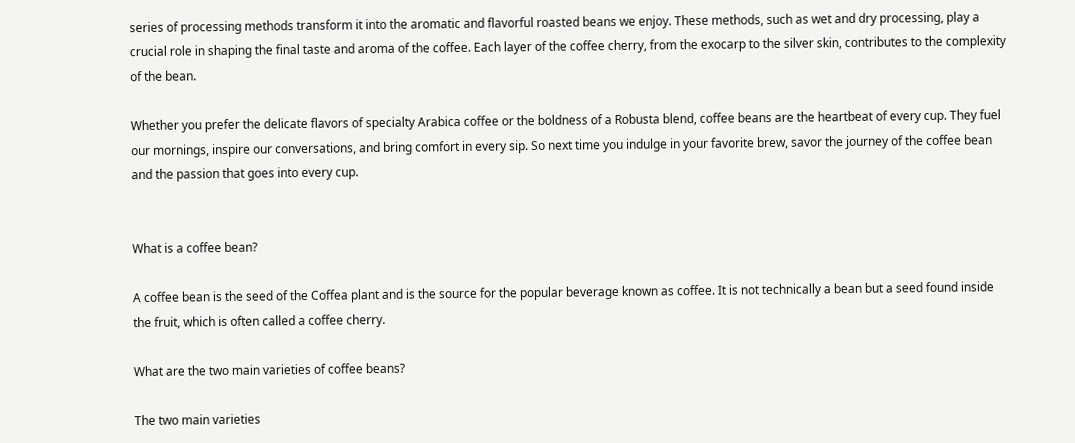series of processing methods transform it into the aromatic and flavorful roasted beans we enjoy. These methods, such as wet and dry processing, play a crucial role in shaping the final taste and aroma of the coffee. Each layer of the coffee cherry, from the exocarp to the silver skin, contributes to the complexity of the bean.

Whether you prefer the delicate flavors of specialty Arabica coffee or the boldness of a Robusta blend, coffee beans are the heartbeat of every cup. They fuel our mornings, inspire our conversations, and bring comfort in every sip. So next time you indulge in your favorite brew, savor the journey of the coffee bean and the passion that goes into every cup.


What is a coffee bean?

A coffee bean is the seed of the Coffea plant and is the source for the popular beverage known as coffee. It is not technically a bean but a seed found inside the fruit, which is often called a coffee cherry.

What are the two main varieties of coffee beans?

The two main varieties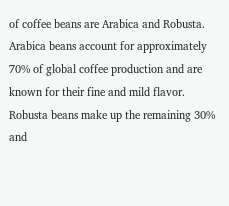of coffee beans are Arabica and Robusta. Arabica beans account for approximately 70% of global coffee production and are known for their fine and mild flavor. Robusta beans make up the remaining 30% and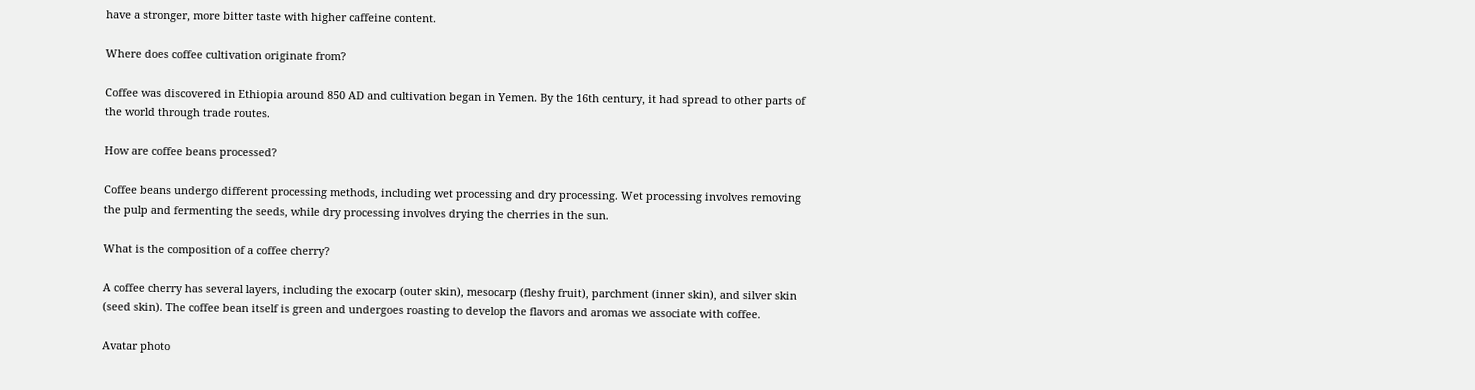have a stronger, more bitter taste with higher caffeine content.

Where does coffee cultivation originate from?

Coffee was discovered in Ethiopia around 850 AD and cultivation began in Yemen. By the 16th century, it had spread to other parts of the world through trade routes.

How are coffee beans processed?

Coffee beans undergo different processing methods, including wet processing and dry processing. Wet processing involves removing the pulp and fermenting the seeds, while dry processing involves drying the cherries in the sun.

What is the composition of a coffee cherry?

A coffee cherry has several layers, including the exocarp (outer skin), mesocarp (fleshy fruit), parchment (inner skin), and silver skin (seed skin). The coffee bean itself is green and undergoes roasting to develop the flavors and aromas we associate with coffee.

Avatar photo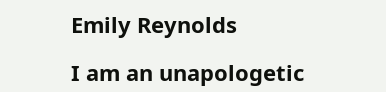Emily Reynolds

I am an unapologetic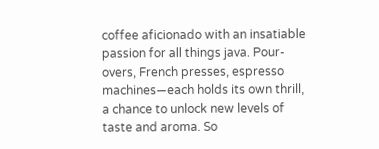coffee aficionado with an insatiable passion for all things java. Pour-overs, French presses, espresso machines—each holds its own thrill, a chance to unlock new levels of taste and aroma. So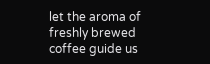let the aroma of freshly brewed coffee guide us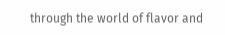through the world of flavor and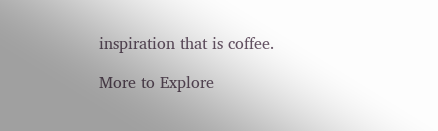inspiration that is coffee.

More to Explore